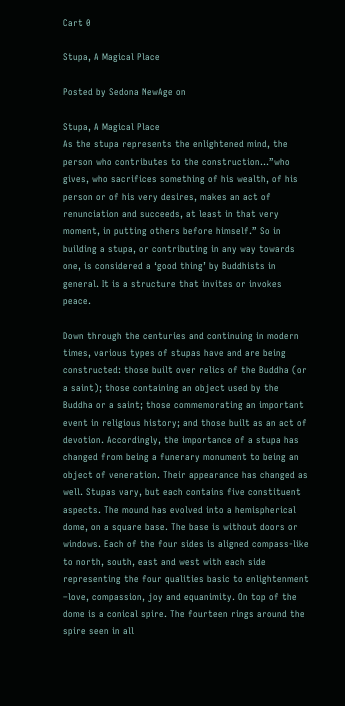Cart 0

Stupa, A Magical Place

Posted by Sedona NewAge on

Stupa, A Magical Place
As the stupa represents the enlightened mind, the person who contributes to the construction…”who gives, who sacrifices something of his wealth, of his person or of his very desires, makes an act of renunciation and succeeds, at least in that very moment, in putting others before himself.” So in building a stupa, or contributing in any way towards one, is considered a ‘good thing’ by Buddhists in general. It is a structure that invites or invokes peace.

Down through the centuries and continuing in modern times, various types of stupas have and are being constructed: those built over relics of the Buddha (or a saint); those containing an object used by the Buddha or a saint; those commemorating an important event in religious history; and those built as an act of devotion. Accordingly, the importance of a stupa has changed from being a funerary monument to being an object of veneration. Their appearance has changed as well. Stupas vary, but each contains five constituent aspects. The mound has evolved into a hemispherical dome, on a square base. The base is without doors or windows. Each of the four sides is aligned compass-like to north, south, east and west with each side representing the four qualities basic to enlightenment –love, compassion, joy and equanimity. On top of the dome is a conical spire. The fourteen rings around the spire seen in all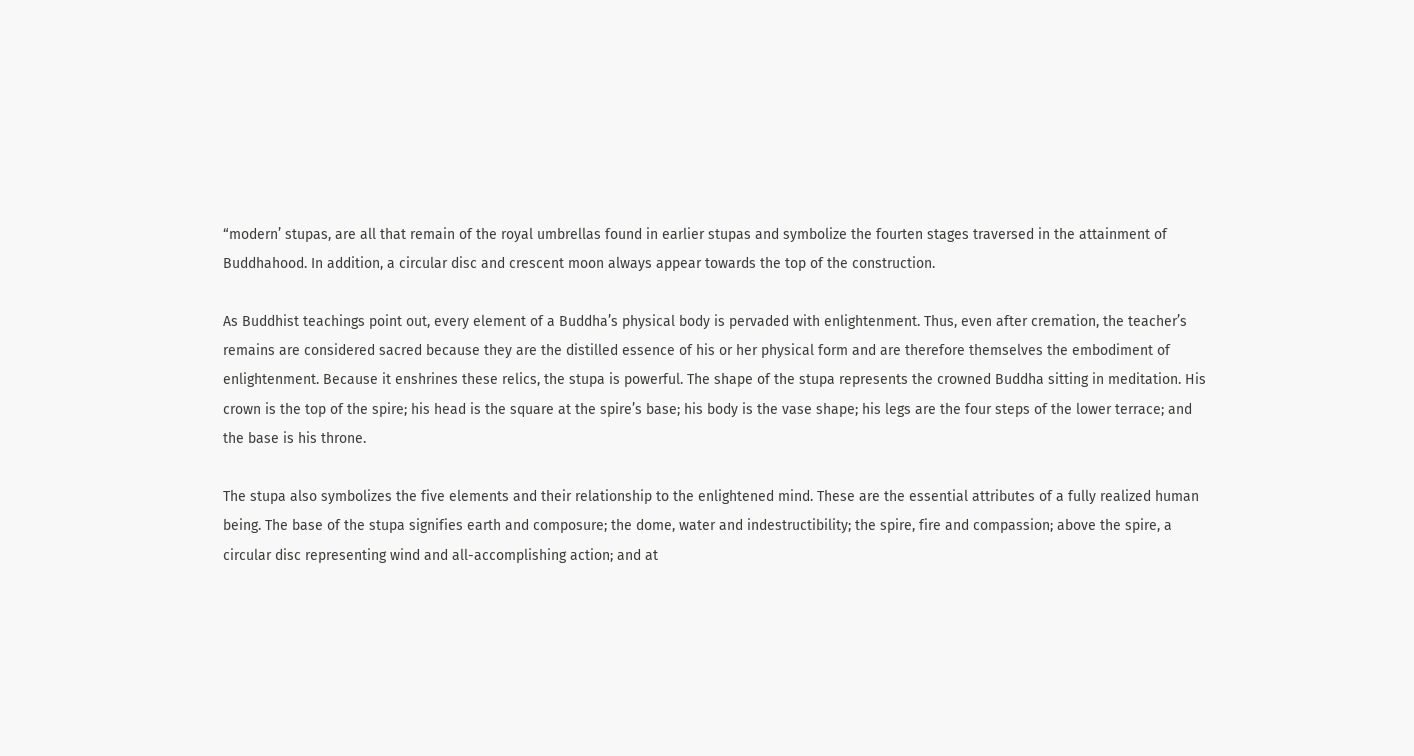“modern’ stupas, are all that remain of the royal umbrellas found in earlier stupas and symbolize the fourten stages traversed in the attainment of Buddhahood. In addition, a circular disc and crescent moon always appear towards the top of the construction.

As Buddhist teachings point out, every element of a Buddha’s physical body is pervaded with enlightenment. Thus, even after cremation, the teacher’s remains are considered sacred because they are the distilled essence of his or her physical form and are therefore themselves the embodiment of enlightenment. Because it enshrines these relics, the stupa is powerful. The shape of the stupa represents the crowned Buddha sitting in meditation. His crown is the top of the spire; his head is the square at the spire’s base; his body is the vase shape; his legs are the four steps of the lower terrace; and the base is his throne.

The stupa also symbolizes the five elements and their relationship to the enlightened mind. These are the essential attributes of a fully realized human being. The base of the stupa signifies earth and composure; the dome, water and indestructibility; the spire, fire and compassion; above the spire, a circular disc representing wind and all-accomplishing action; and at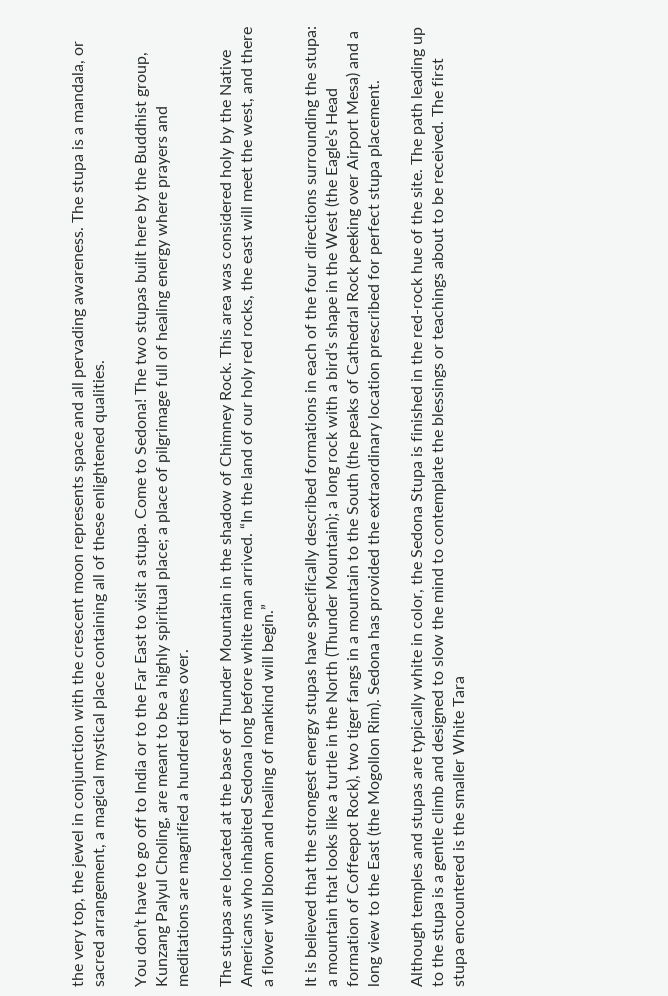the very top, the jewel in conjunction with the crescent moon represents space and all pervading awareness. The stupa is a mandala, or sacred arrangement, a magical mystical place containing all of these enlightened qualities.

You don’t have to go off to India or to the Far East to visit a stupa. Come to Sedona! The two stupas built here by the Buddhist group, Kunzang Palyul Choling, are meant to be a highly spiritual place; a place of pilgrimage full of healing energy where prayers and meditations are magnified a hundred times over.

The stupas are located at the base of Thunder Mountain in the shadow of Chimney Rock. This area was considered holy by the Native Americans who inhabited Sedona long before white man arrived. “In the land of our holy red rocks, the east will meet the west, and there a flower will bloom and healing of mankind will begin.”

It is believed that the strongest energy stupas have specifically described formations in each of the four directions surrounding the stupa: a mountain that looks like a turtle in the North (Thunder Mountain); a long rock with a bird’s shape in the West (the Eagle’s Head formation of Coffeepot Rock), two tiger fangs in a mountain to the South (the peaks of Cathedral Rock peeking over Airport Mesa) and a long view to the East (the Mogollon Rim). Sedona has provided the extraordinary location prescribed for perfect stupa placement.

Although temples and stupas are typically white in color, the Sedona Stupa is finished in the red-rock hue of the site. The path leading up to the stupa is a gentle climb and designed to slow the mind to contemplate the blessings or teachings about to be received. The first stupa encountered is the smaller White Tara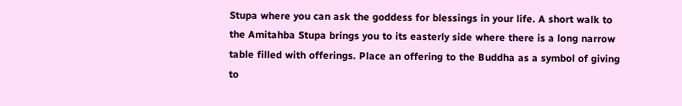Stupa where you can ask the goddess for blessings in your life. A short walk to the Amitahba Stupa brings you to its easterly side where there is a long narrow table filled with offerings. Place an offering to the Buddha as a symbol of giving to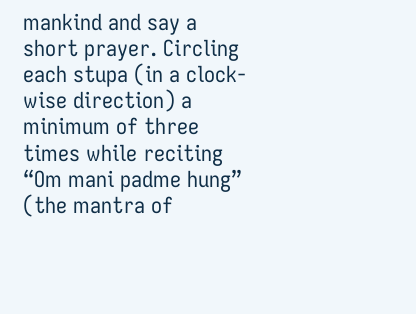mankind and say a short prayer. Circling each stupa (in a clock-wise direction) a minimum of three times while reciting “Om mani padme hung” (the mantra of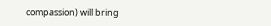compassion) will bring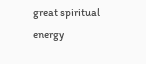great spiritual energy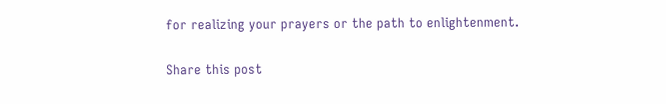for realizing your prayers or the path to enlightenment.

Share this post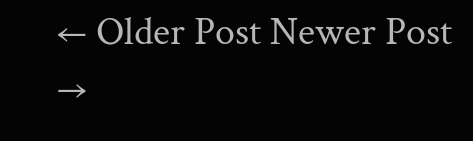← Older Post Newer Post →